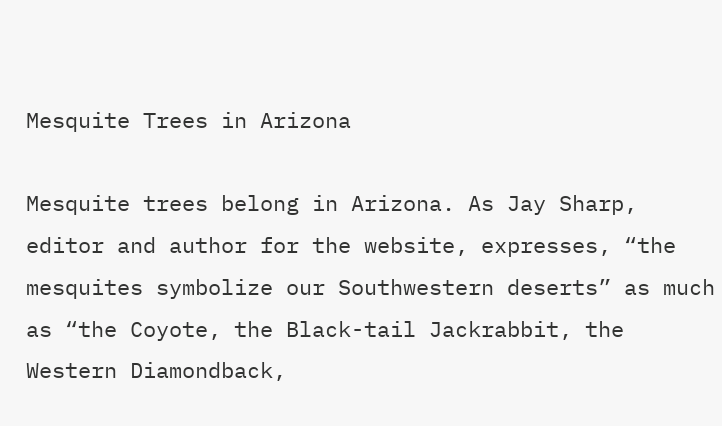Mesquite Trees in Arizona

Mesquite trees belong in Arizona. As Jay Sharp, editor and author for the website, expresses, “the mesquites symbolize our Southwestern deserts” as much as “the Coyote, the Black-tail Jackrabbit, the Western Diamondback,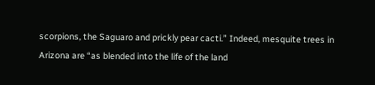scorpions, the Saguaro and prickly pear cacti.” Indeed, mesquite trees in Arizona are “as blended into the life of the land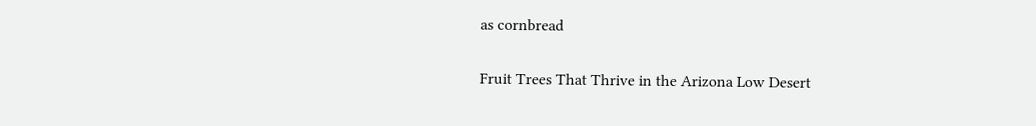as cornbread

Fruit Trees That Thrive in the Arizona Low Desert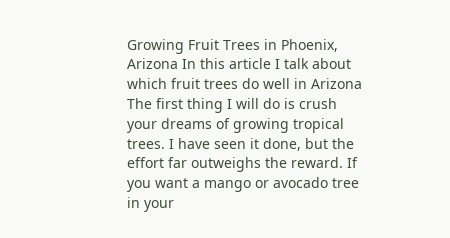Growing Fruit Trees in Phoenix, Arizona In this article I talk about which fruit trees do well in Arizona The first thing I will do is crush your dreams of growing tropical trees. I have seen it done, but the effort far outweighs the reward. If you want a mango or avocado tree in your